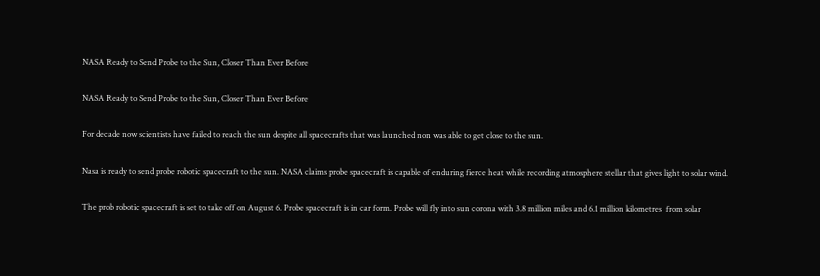NASA Ready to Send Probe to the Sun, Closer Than Ever Before

NASA Ready to Send Probe to the Sun, Closer Than Ever Before

For decade now scientists have failed to reach the sun despite all spacecrafts that was launched non was able to get close to the sun.

Nasa is ready to send probe robotic spacecraft to the sun. NASA claims probe spacecraft is capable of enduring fierce heat while recording atmosphere stellar that gives light to solar wind.

The prob robotic spacecraft is set to take off on August 6. Probe spacecraft is in car form. Probe will fly into sun corona with 3.8 million miles and 6.1 million kilometres  from solar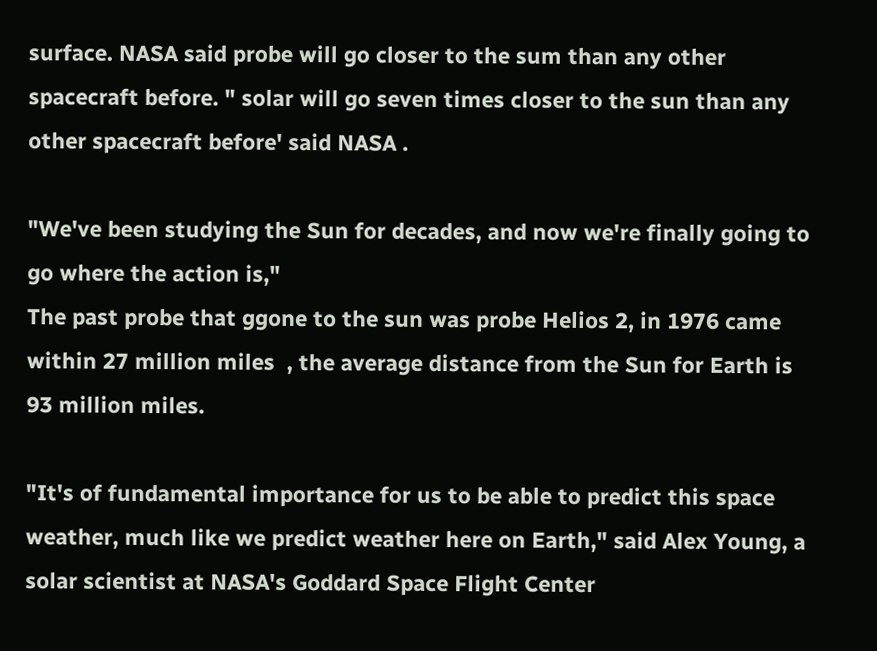surface. NASA said probe will go closer to the sum than any other spacecraft before. " solar will go seven times closer to the sun than any other spacecraft before' said NASA .

"We've been studying the Sun for decades, and now we're finally going to go where the action is,"
The past probe that ggone to the sun was probe Helios 2, in 1976 came within 27 million miles  , the average distance from the Sun for Earth is 93 million miles.

"It's of fundamental importance for us to be able to predict this space weather, much like we predict weather here on Earth," said Alex Young, a solar scientist at NASA's Goddard Space Flight Center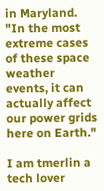in Maryland. "In the most extreme cases of these space weather events, it can actually affect our power grids here on Earth."

I am tmerlin a tech lover